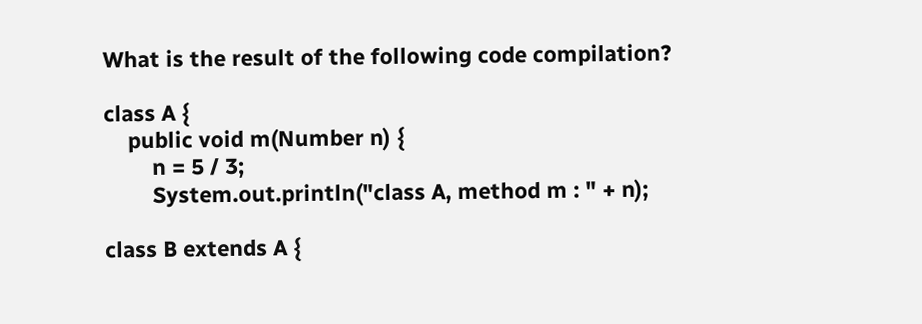What is the result of the following code compilation?

class A {
    public void m(Number n) {
        n = 5 / 3;
        System.out.println("class A, method m : " + n);

class B extends A {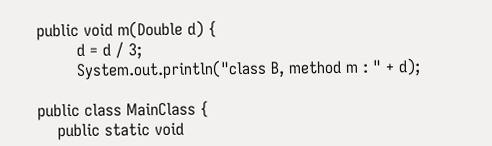public void m(Double d) {
        d = d / 3;
        System.out.println("class B, method m : " + d);

public class MainClass {
    public static void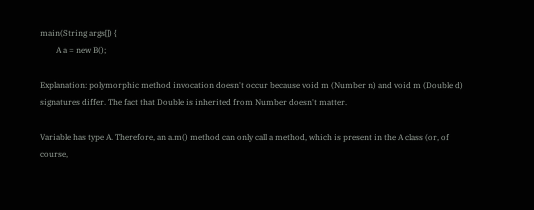main(String args[]) {
        A a = new B();

Explanation: polymorphic method invocation doesn't occur because void m (Number n) and void m (Double d) signatures differ. The fact that Double is inherited from Number doesn't matter.

Variable has type A. Therefore, an a.m() method can only call a method, which is present in the A class (or, of course,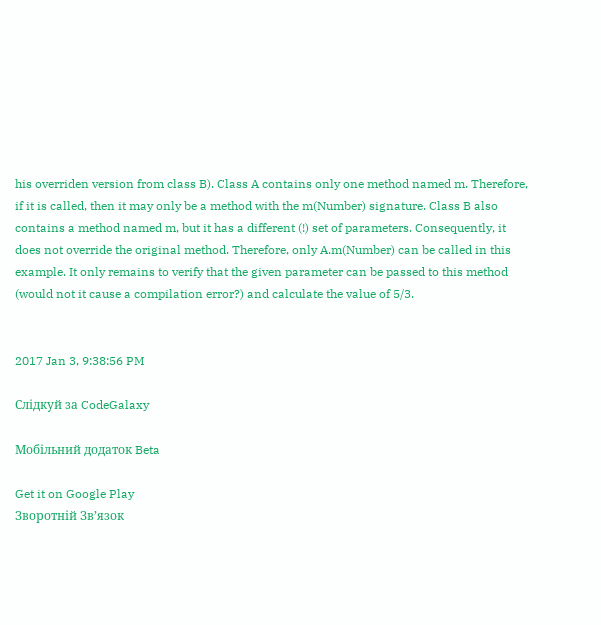his overriden version from class B). Class A contains only one method named m. Therefore, if it is called, then it may only be a method with the m(Number) signature. Class B also contains a method named m, but it has a different (!) set of parameters. Consequently, it does not override the original method. Therefore, only A.m(Number) can be called in this example. It only remains to verify that the given parameter can be passed to this method (would not it cause a compilation error?) and calculate the value of 5/3.


2017 Jan 3, 9:38:56 PM

Слідкуй за CodeGalaxy

Мобільний додаток Beta

Get it on Google Play
Зворотній Зв’язок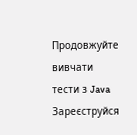Продовжуйте вивчати
тести з Java
Зареєструйся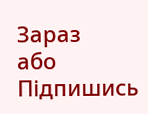Зараз
або Підпишись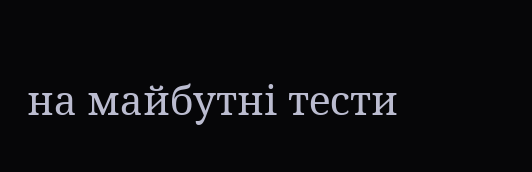на майбутні тести